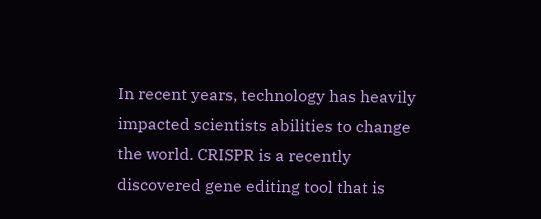In recent years, technology has heavily impacted scientists abilities to change the world. CRISPR is a recently discovered gene editing tool that is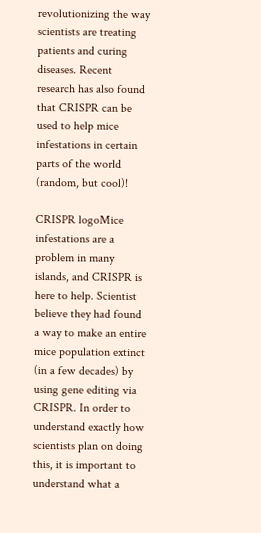revolutionizing the way scientists are treating patients and curing diseases. Recent research has also found that CRISPR can be used to help mice infestations in certain parts of the world (random, but cool)!

CRISPR logoMice infestations are a problem in many islands, and CRISPR is here to help. Scientist believe they had found a way to make an entire mice population extinct (in a few decades) by using gene editing via CRISPR. In order to understand exactly how scientists plan on doing this, it is important to understand what a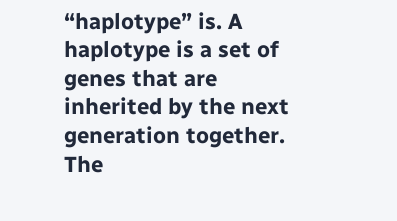“haplotype” is. A haplotype is a set of genes that are inherited by the next generation together. The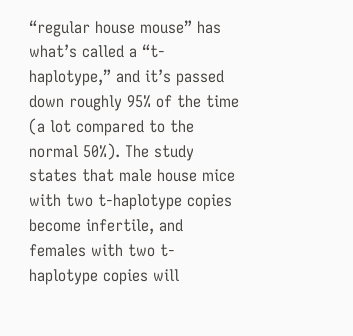“regular house mouse” has what’s called a “t-haplotype,” and it’s passed down roughly 95% of the time (a lot compared to the normal 50%). The study states that male house mice with two t-haplotype copies become infertile, and females with two t-haplotype copies will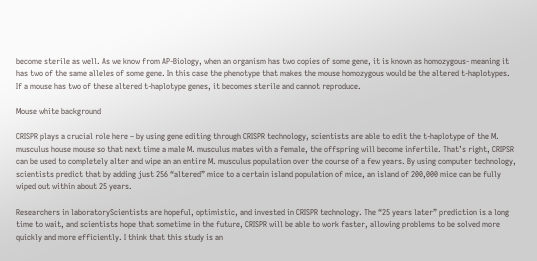become sterile as well. As we know from AP-Biology, when an organism has two copies of some gene, it is known as homozygous- meaning it has two of the same alleles of some gene. In this case the phenotype that makes the mouse homozygous would be the altered t-haplotypes. If a mouse has two of these altered t-haplotype genes, it becomes sterile and cannot reproduce.

Mouse white background

CRISPR plays a crucial role here – by using gene editing through CRISPR technology, scientists are able to edit the t-haplotype of the M. musculus house mouse so that next time a male M. musculus mates with a female, the offspring will become infertile. That’s right, CRIPSR can be used to completely alter and wipe an an entire M. musculus population over the course of a few years. By using computer technology, scientists predict that by adding just 256 “altered” mice to a certain island population of mice, an island of 200,000 mice can be fully wiped out within about 25 years.

Researchers in laboratoryScientists are hopeful, optimistic, and invested in CRISPR technology. The “25 years later” prediction is a long time to wait, and scientists hope that sometime in the future, CRISPR will be able to work faster, allowing problems to be solved more quickly and more efficiently. I think that this study is an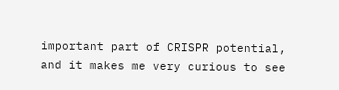important part of CRISPR potential, and it makes me very curious to see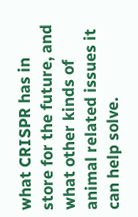what CRISPR has in store for the future, and what other kinds of animal related issues it can help solve.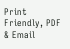Print Friendly, PDF & Email